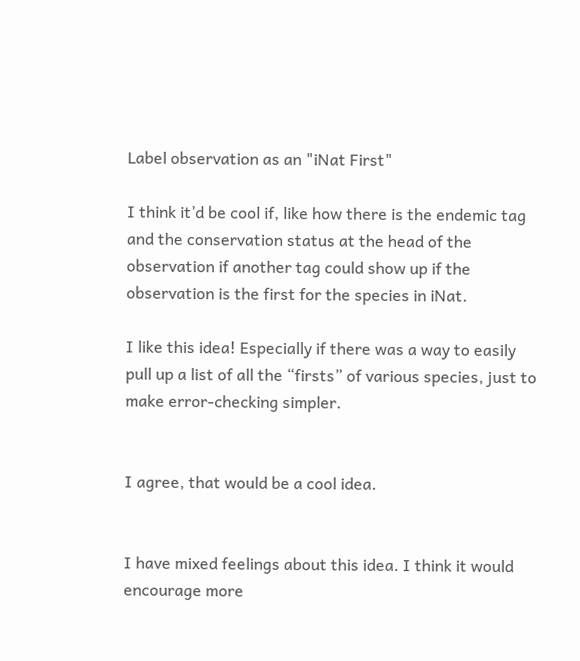Label observation as an "iNat First"

I think it’d be cool if, like how there is the endemic tag and the conservation status at the head of the observation if another tag could show up if the observation is the first for the species in iNat.

I like this idea! Especially if there was a way to easily pull up a list of all the “firsts” of various species, just to make error-checking simpler.


I agree, that would be a cool idea.


I have mixed feelings about this idea. I think it would encourage more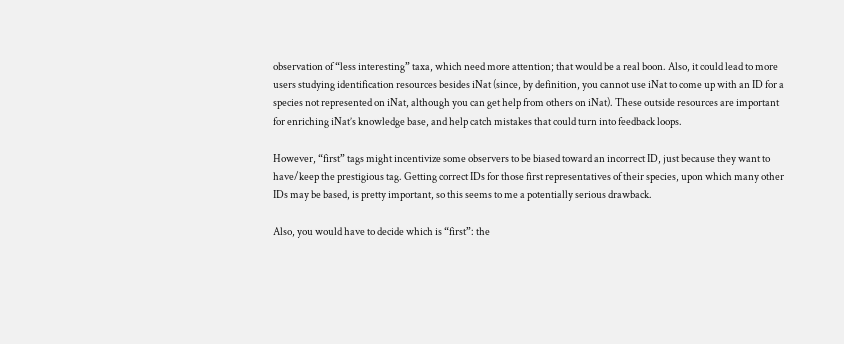observation of “less interesting” taxa, which need more attention; that would be a real boon. Also, it could lead to more users studying identification resources besides iNat (since, by definition, you cannot use iNat to come up with an ID for a species not represented on iNat, although you can get help from others on iNat). These outside resources are important for enriching iNat’s knowledge base, and help catch mistakes that could turn into feedback loops.

However, “first” tags might incentivize some observers to be biased toward an incorrect ID, just because they want to have/keep the prestigious tag. Getting correct IDs for those first representatives of their species, upon which many other IDs may be based, is pretty important, so this seems to me a potentially serious drawback.

Also, you would have to decide which is “first”: the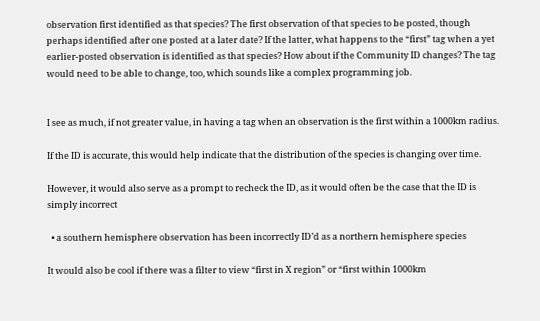observation first identified as that species? The first observation of that species to be posted, though perhaps identified after one posted at a later date? If the latter, what happens to the “first” tag when a yet earlier-posted observation is identified as that species? How about if the Community ID changes? The tag would need to be able to change, too, which sounds like a complex programming job.


I see as much, if not greater value, in having a tag when an observation is the first within a 1000km radius.

If the ID is accurate, this would help indicate that the distribution of the species is changing over time.

However, it would also serve as a prompt to recheck the ID, as it would often be the case that the ID is simply incorrect

  • a southern hemisphere observation has been incorrectly ID’d as a northern hemisphere species

It would also be cool if there was a filter to view “first in X region” or “first within 1000km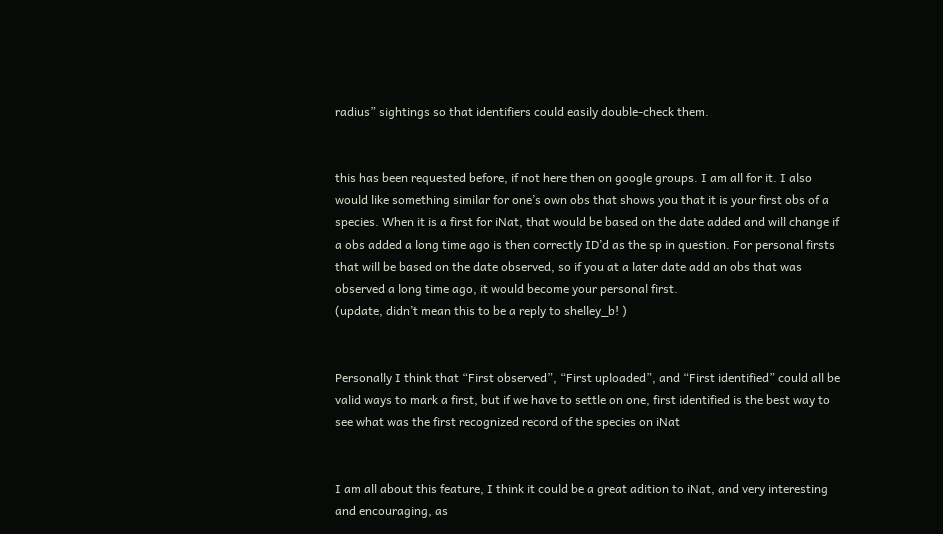radius” sightings so that identifiers could easily double-check them.


this has been requested before, if not here then on google groups. I am all for it. I also would like something similar for one’s own obs that shows you that it is your first obs of a species. When it is a first for iNat, that would be based on the date added and will change if a obs added a long time ago is then correctly ID’d as the sp in question. For personal firsts that will be based on the date observed, so if you at a later date add an obs that was observed a long time ago, it would become your personal first.
(update, didn’t mean this to be a reply to shelley_b! )


Personally I think that “First observed”, “First uploaded”, and “First identified” could all be valid ways to mark a first, but if we have to settle on one, first identified is the best way to see what was the first recognized record of the species on iNat


I am all about this feature, I think it could be a great adition to iNat, and very interesting and encouraging, as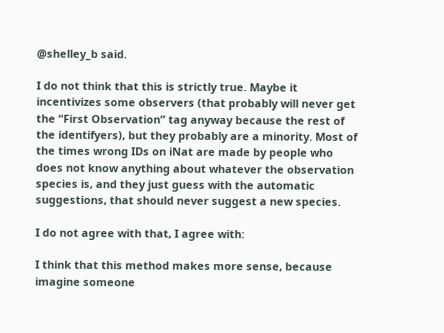@shelley_b said.

I do not think that this is strictly true. Maybe it incentivizes some observers (that probably will never get the “First Observation” tag anyway because the rest of the identifyers), but they probably are a minority. Most of the times wrong IDs on iNat are made by people who does not know anything about whatever the observation species is, and they just guess with the automatic suggestions, that should never suggest a new species.

I do not agree with that, I agree with:

I think that this method makes more sense, because imagine someone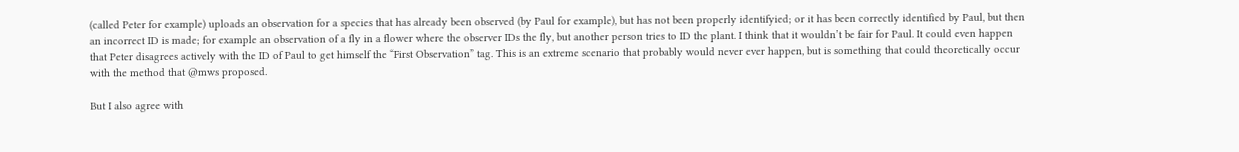(called Peter for example) uploads an observation for a species that has already been observed (by Paul for example), but has not been properly identifyied; or it has been correctly identified by Paul, but then an incorrect ID is made; for example an observation of a fly in a flower where the observer IDs the fly, but another person tries to ID the plant. I think that it wouldn’t be fair for Paul. It could even happen that Peter disagrees actively with the ID of Paul to get himself the “First Observation” tag. This is an extreme scenario that probably would never ever happen, but is something that could theoretically occur with the method that @mws proposed.

But I also agree with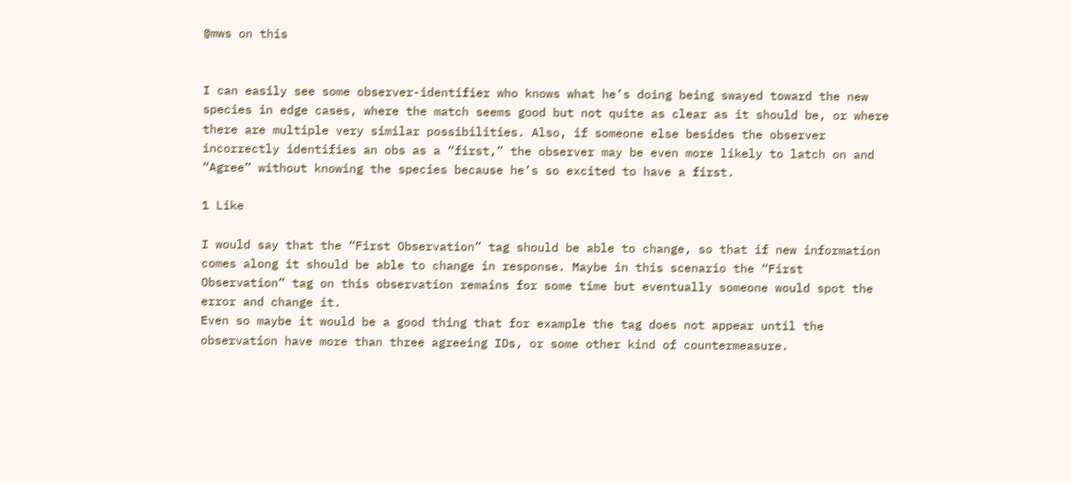@mws on this


I can easily see some observer-identifier who knows what he’s doing being swayed toward the new species in edge cases, where the match seems good but not quite as clear as it should be, or where there are multiple very similar possibilities. Also, if someone else besides the observer incorrectly identifies an obs as a “first,” the observer may be even more likely to latch on and “Agree” without knowing the species because he’s so excited to have a first.

1 Like

I would say that the “First Observation” tag should be able to change, so that if new information comes along it should be able to change in response. Maybe in this scenario the “First Observation” tag on this observation remains for some time but eventually someone would spot the error and change it.
Even so maybe it would be a good thing that for example the tag does not appear until the observation have more than three agreeing IDs, or some other kind of countermeasure.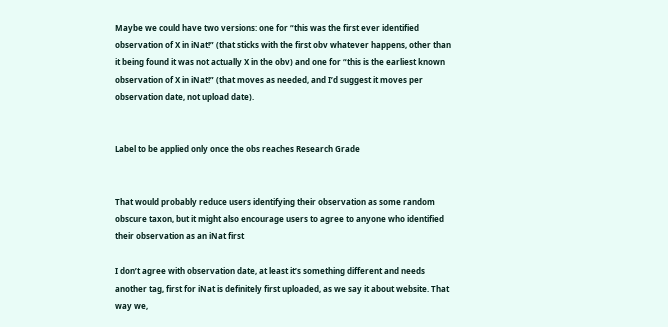Maybe we could have two versions: one for “this was the first ever identified observation of X in iNat!” (that sticks with the first obv whatever happens, other than it being found it was not actually X in the obv) and one for “this is the earliest known observation of X in iNat!” (that moves as needed, and I’d suggest it moves per observation date, not upload date).


Label to be applied only once the obs reaches Research Grade


That would probably reduce users identifying their observation as some random obscure taxon, but it might also encourage users to agree to anyone who identified their observation as an iNat first

I don’t agree with observation date, at least it’s something different and needs another tag, first for iNat is definitely first uploaded, as we say it about website. That way we,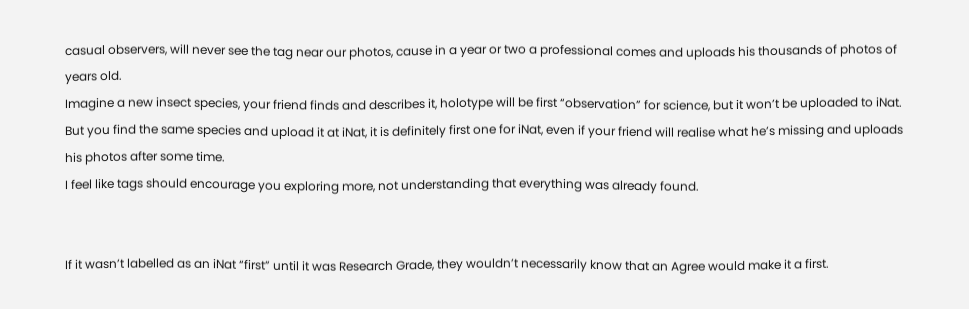casual observers, will never see the tag near our photos, cause in a year or two a professional comes and uploads his thousands of photos of years old.
Imagine a new insect species, your friend finds and describes it, holotype will be first “observation” for science, but it won’t be uploaded to iNat. But you find the same species and upload it at iNat, it is definitely first one for iNat, even if your friend will realise what he’s missing and uploads his photos after some time.
I feel like tags should encourage you exploring more, not understanding that everything was already found.


If it wasn’t labelled as an iNat “first” until it was Research Grade, they wouldn’t necessarily know that an Agree would make it a first.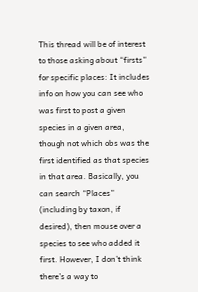This thread will be of interest to those asking about “firsts” for specific places: It includes info on how you can see who was first to post a given species in a given area, though not which obs was the first identified as that species in that area. Basically, you can search “Places” (including by taxon, if desired), then mouse over a species to see who added it first. However, I don’t think there’s a way to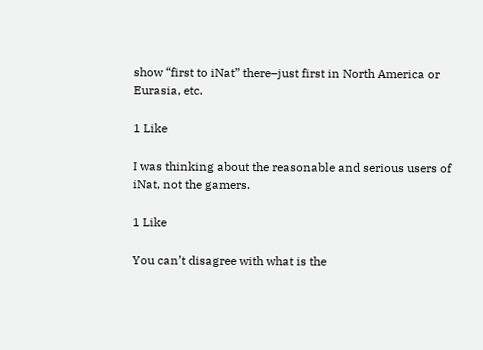show “first to iNat” there–just first in North America or Eurasia, etc.

1 Like

I was thinking about the reasonable and serious users of iNat, not the gamers.

1 Like

You can’t disagree with what is the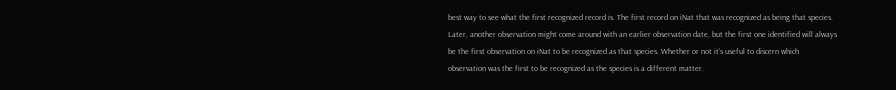best way to see what the first recognized record is. The first record on iNat that was recognized as being that species. Later, another observation might come around with an earlier observation date, but the first one identified will always be the first observation on iNat to be recognized as that species. Whether or not it’s useful to discern which observation was the first to be recognized as the species is a different matter.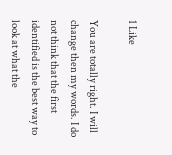1 Like

You are totally right. I will change then my words. I do not think that the first identified is the best way to look at what the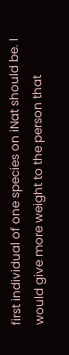first individual of one species on iNat should be. I would give more weight to the person that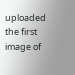uploaded the first image of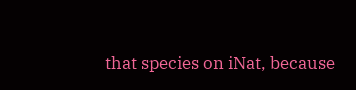that species on iNat, because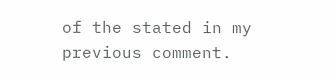of the stated in my previous comment.